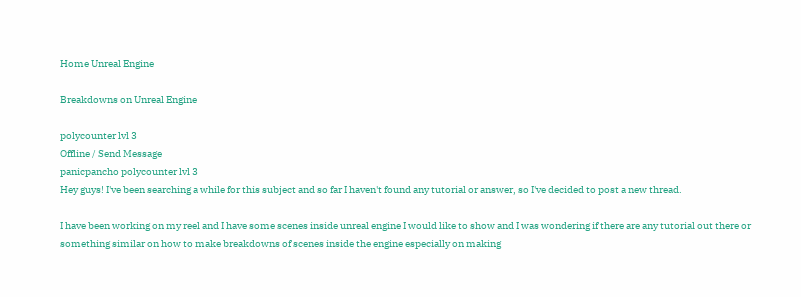Home Unreal Engine

Breakdowns on Unreal Engine

polycounter lvl 3
Offline / Send Message
panicpancho polycounter lvl 3
Hey guys! I've been searching a while for this subject and so far I haven't found any tutorial or answer, so I've decided to post a new thread.

I have been working on my reel and I have some scenes inside unreal engine I would like to show and I was wondering if there are any tutorial out there or something similar on how to make breakdowns of scenes inside the engine especially on making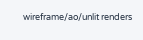wireframe/ao/unlit renders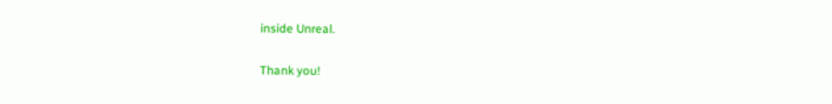inside Unreal.

Thank you!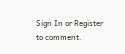Sign In or Register to comment.